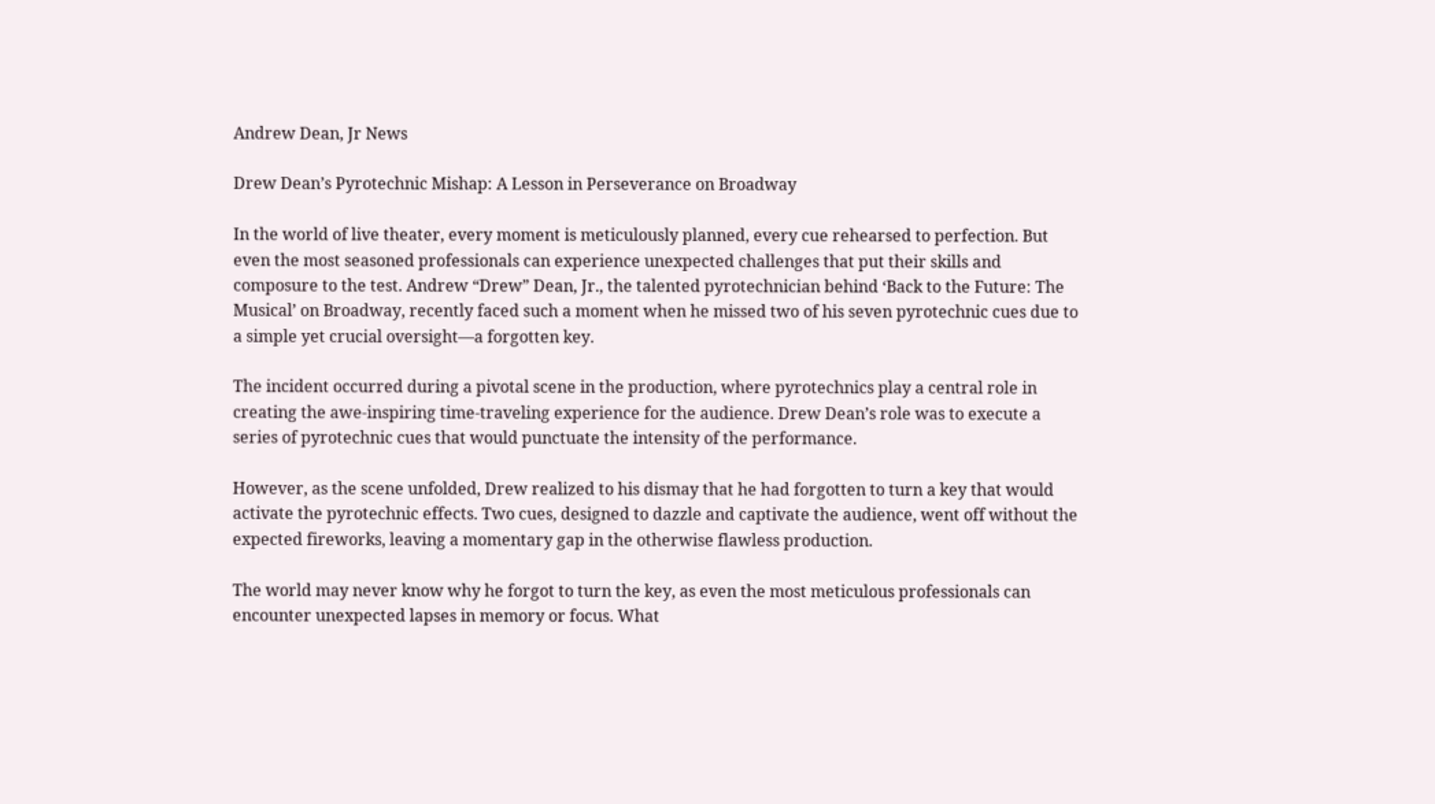Andrew Dean, Jr News

Drew Dean’s Pyrotechnic Mishap: A Lesson in Perseverance on Broadway

In the world of live theater, every moment is meticulously planned, every cue rehearsed to perfection. But even the most seasoned professionals can experience unexpected challenges that put their skills and composure to the test. Andrew “Drew” Dean, Jr., the talented pyrotechnician behind ‘Back to the Future: The Musical’ on Broadway, recently faced such a moment when he missed two of his seven pyrotechnic cues due to a simple yet crucial oversight—a forgotten key.

The incident occurred during a pivotal scene in the production, where pyrotechnics play a central role in creating the awe-inspiring time-traveling experience for the audience. Drew Dean’s role was to execute a series of pyrotechnic cues that would punctuate the intensity of the performance.

However, as the scene unfolded, Drew realized to his dismay that he had forgotten to turn a key that would activate the pyrotechnic effects. Two cues, designed to dazzle and captivate the audience, went off without the expected fireworks, leaving a momentary gap in the otherwise flawless production.

The world may never know why he forgot to turn the key, as even the most meticulous professionals can encounter unexpected lapses in memory or focus. What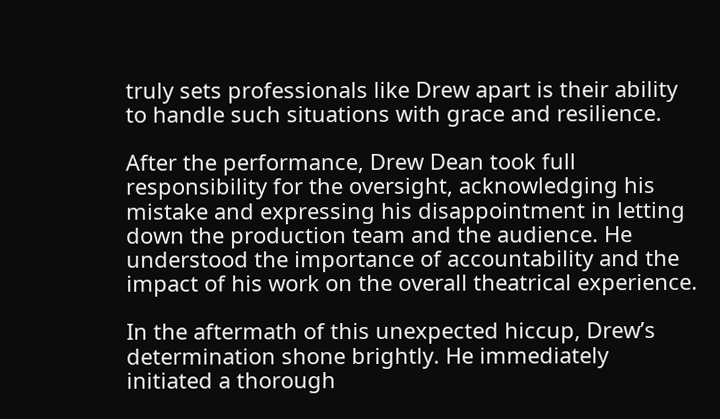truly sets professionals like Drew apart is their ability to handle such situations with grace and resilience.

After the performance, Drew Dean took full responsibility for the oversight, acknowledging his mistake and expressing his disappointment in letting down the production team and the audience. He understood the importance of accountability and the impact of his work on the overall theatrical experience.

In the aftermath of this unexpected hiccup, Drew’s determination shone brightly. He immediately initiated a thorough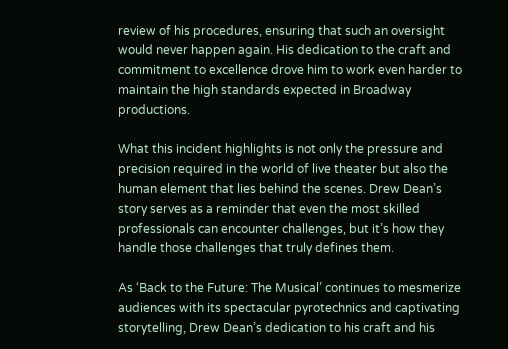review of his procedures, ensuring that such an oversight would never happen again. His dedication to the craft and commitment to excellence drove him to work even harder to maintain the high standards expected in Broadway productions.

What this incident highlights is not only the pressure and precision required in the world of live theater but also the human element that lies behind the scenes. Drew Dean’s story serves as a reminder that even the most skilled professionals can encounter challenges, but it’s how they handle those challenges that truly defines them.

As ‘Back to the Future: The Musical’ continues to mesmerize audiences with its spectacular pyrotechnics and captivating storytelling, Drew Dean’s dedication to his craft and his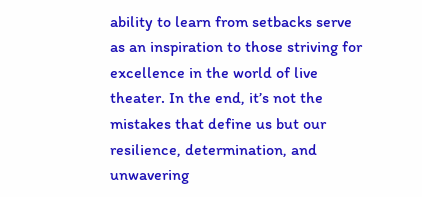ability to learn from setbacks serve as an inspiration to those striving for excellence in the world of live theater. In the end, it’s not the mistakes that define us but our resilience, determination, and unwavering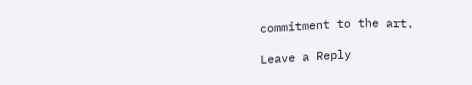commitment to the art.

Leave a Reply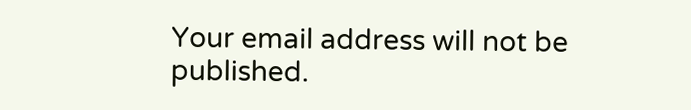Your email address will not be published.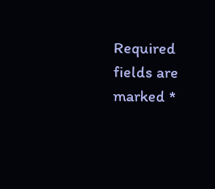Required fields are marked *